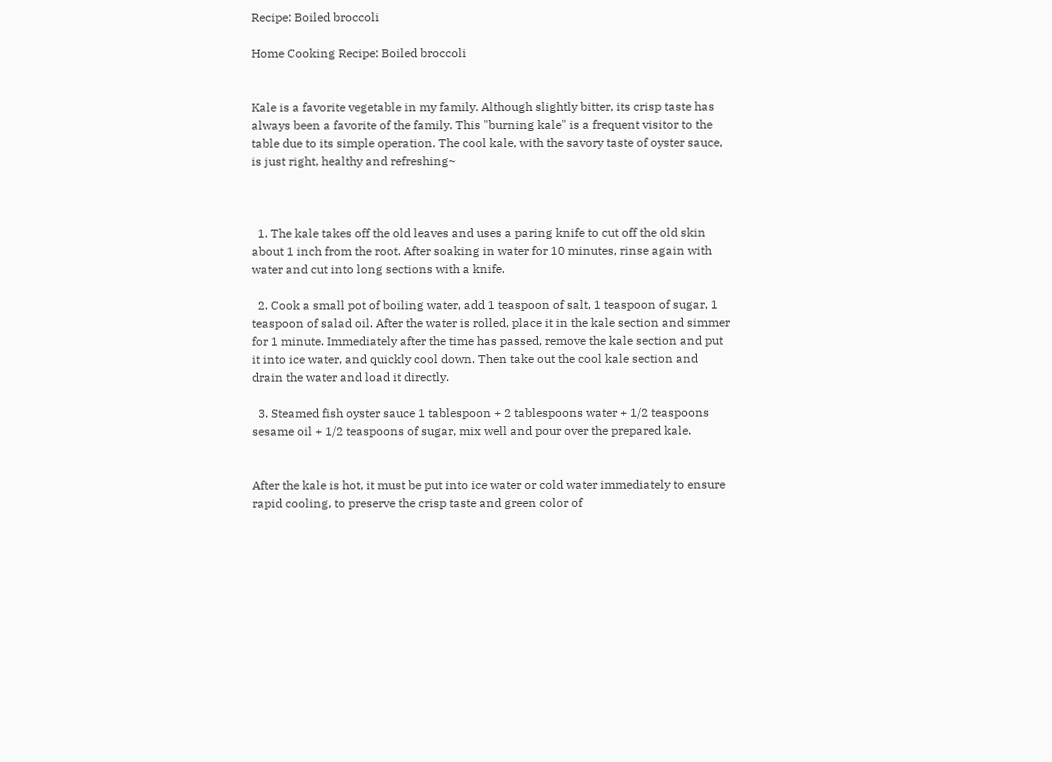Recipe: Boiled broccoli

Home Cooking Recipe: Boiled broccoli


Kale is a favorite vegetable in my family. Although slightly bitter, its crisp taste has always been a favorite of the family. This "burning kale" is a frequent visitor to the table due to its simple operation. The cool kale, with the savory taste of oyster sauce, is just right, healthy and refreshing~



  1. The kale takes off the old leaves and uses a paring knife to cut off the old skin about 1 inch from the root. After soaking in water for 10 minutes, rinse again with water and cut into long sections with a knife.

  2. Cook a small pot of boiling water, add 1 teaspoon of salt, 1 teaspoon of sugar, 1 teaspoon of salad oil. After the water is rolled, place it in the kale section and simmer for 1 minute. Immediately after the time has passed, remove the kale section and put it into ice water, and quickly cool down. Then take out the cool kale section and drain the water and load it directly.

  3. Steamed fish oyster sauce 1 tablespoon + 2 tablespoons water + 1/2 teaspoons sesame oil + 1/2 teaspoons of sugar, mix well and pour over the prepared kale.


After the kale is hot, it must be put into ice water or cold water immediately to ensure rapid cooling, to preserve the crisp taste and green color of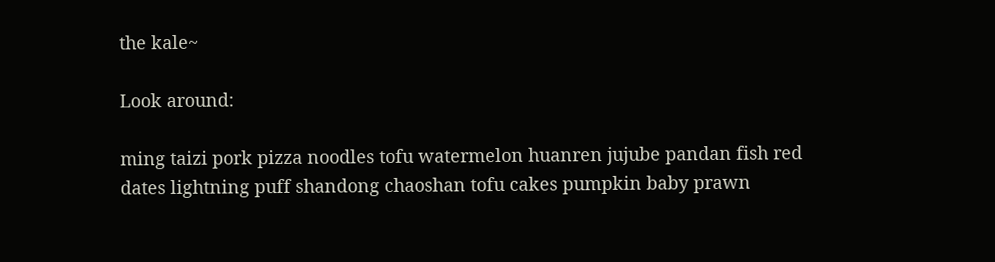the kale~

Look around:

ming taizi pork pizza noodles tofu watermelon huanren jujube pandan fish red dates lightning puff shandong chaoshan tofu cakes pumpkin baby prawn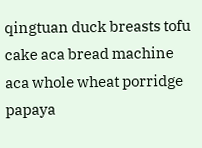qingtuan duck breasts tofu cake aca bread machine aca whole wheat porridge papaya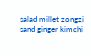salad millet zongzi sand ginger kimchi